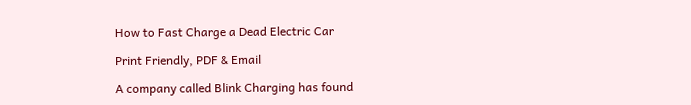How to Fast Charge a Dead Electric Car

Print Friendly, PDF & Email

A company called Blink Charging has found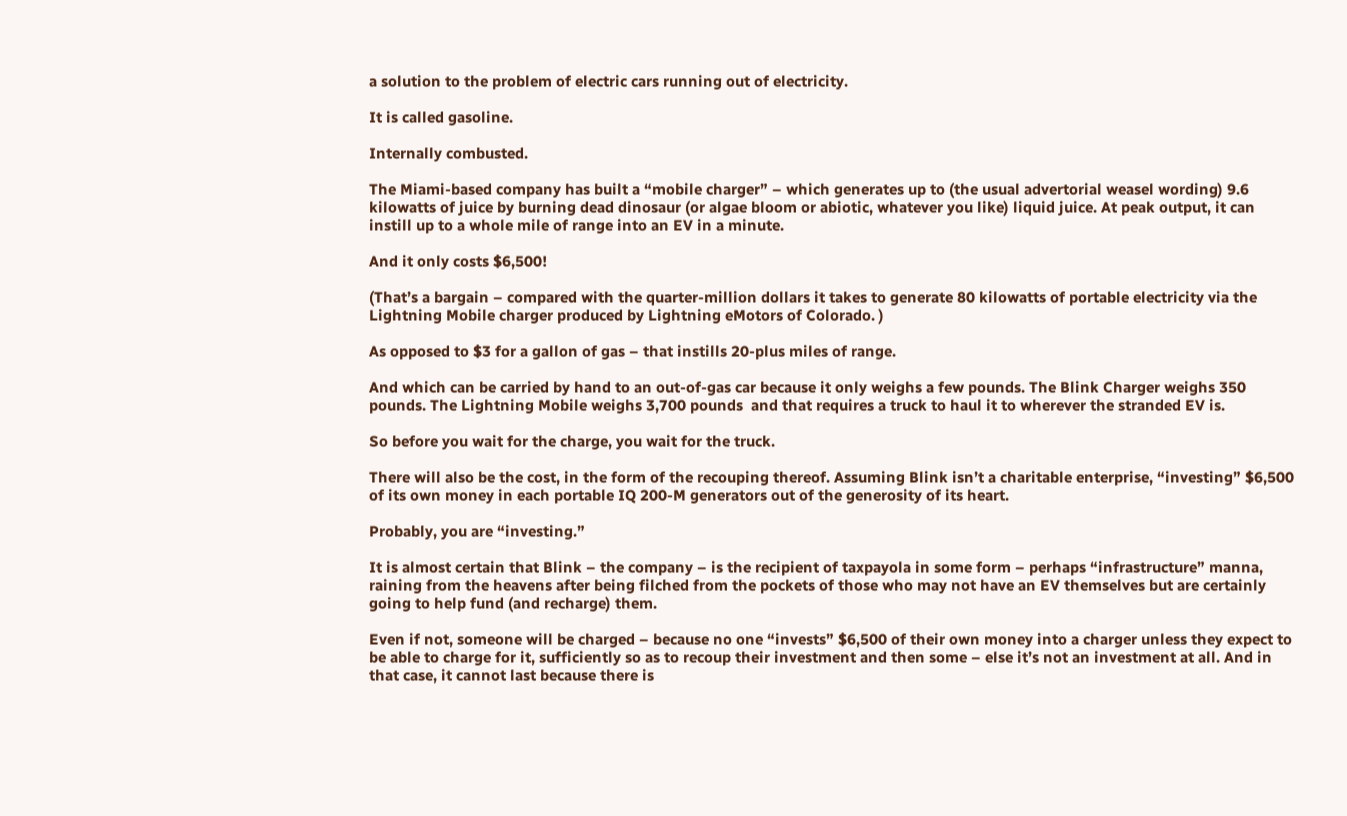a solution to the problem of electric cars running out of electricity.

It is called gasoline.

Internally combusted.

The Miami-based company has built a “mobile charger” – which generates up to (the usual advertorial weasel wording) 9.6 kilowatts of juice by burning dead dinosaur (or algae bloom or abiotic, whatever you like) liquid juice. At peak output, it can instill up to a whole mile of range into an EV in a minute.

And it only costs $6,500!

(That’s a bargain – compared with the quarter-million dollars it takes to generate 80 kilowatts of portable electricity via the Lightning Mobile charger produced by Lightning eMotors of Colorado. )

As opposed to $3 for a gallon of gas – that instills 20-plus miles of range.

And which can be carried by hand to an out-of-gas car because it only weighs a few pounds. The Blink Charger weighs 350 pounds. The Lightning Mobile weighs 3,700 pounds  and that requires a truck to haul it to wherever the stranded EV is.

So before you wait for the charge, you wait for the truck.

There will also be the cost, in the form of the recouping thereof. Assuming Blink isn’t a charitable enterprise, “investing” $6,500 of its own money in each portable IQ 200-M generators out of the generosity of its heart.

Probably, you are “investing.”

It is almost certain that Blink – the company – is the recipient of taxpayola in some form – perhaps “infrastructure” manna, raining from the heavens after being filched from the pockets of those who may not have an EV themselves but are certainly going to help fund (and recharge) them.

Even if not, someone will be charged – because no one “invests” $6,500 of their own money into a charger unless they expect to be able to charge for it, sufficiently so as to recoup their investment and then some – else it’s not an investment at all. And in that case, it cannot last because there is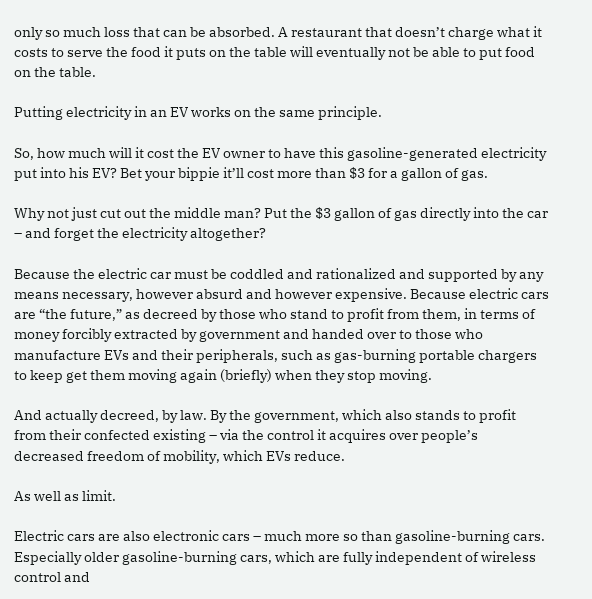only so much loss that can be absorbed. A restaurant that doesn’t charge what it costs to serve the food it puts on the table will eventually not be able to put food on the table.

Putting electricity in an EV works on the same principle.

So, how much will it cost the EV owner to have this gasoline-generated electricity put into his EV? Bet your bippie it’ll cost more than $3 for a gallon of gas.

Why not just cut out the middle man? Put the $3 gallon of gas directly into the car – and forget the electricity altogether?

Because the electric car must be coddled and rationalized and supported by any means necessary, however absurd and however expensive. Because electric cars are “the future,” as decreed by those who stand to profit from them, in terms of money forcibly extracted by government and handed over to those who manufacture EVs and their peripherals, such as gas-burning portable chargers to keep get them moving again (briefly) when they stop moving.

And actually decreed, by law. By the government, which also stands to profit from their confected existing – via the control it acquires over people’s decreased freedom of mobility, which EVs reduce.

As well as limit.

Electric cars are also electronic cars – much more so than gasoline-burning cars. Especially older gasoline-burning cars, which are fully independent of wireless control and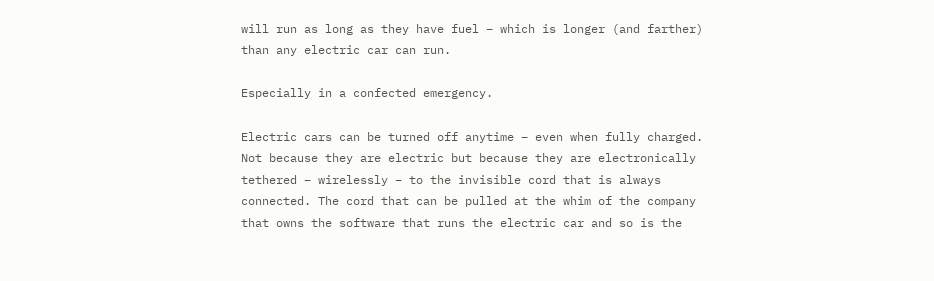will run as long as they have fuel – which is longer (and farther) than any electric car can run.

Especially in a confected emergency.

Electric cars can be turned off anytime – even when fully charged. Not because they are electric but because they are electronically tethered – wirelessly – to the invisible cord that is always connected. The cord that can be pulled at the whim of the company that owns the software that runs the electric car and so is the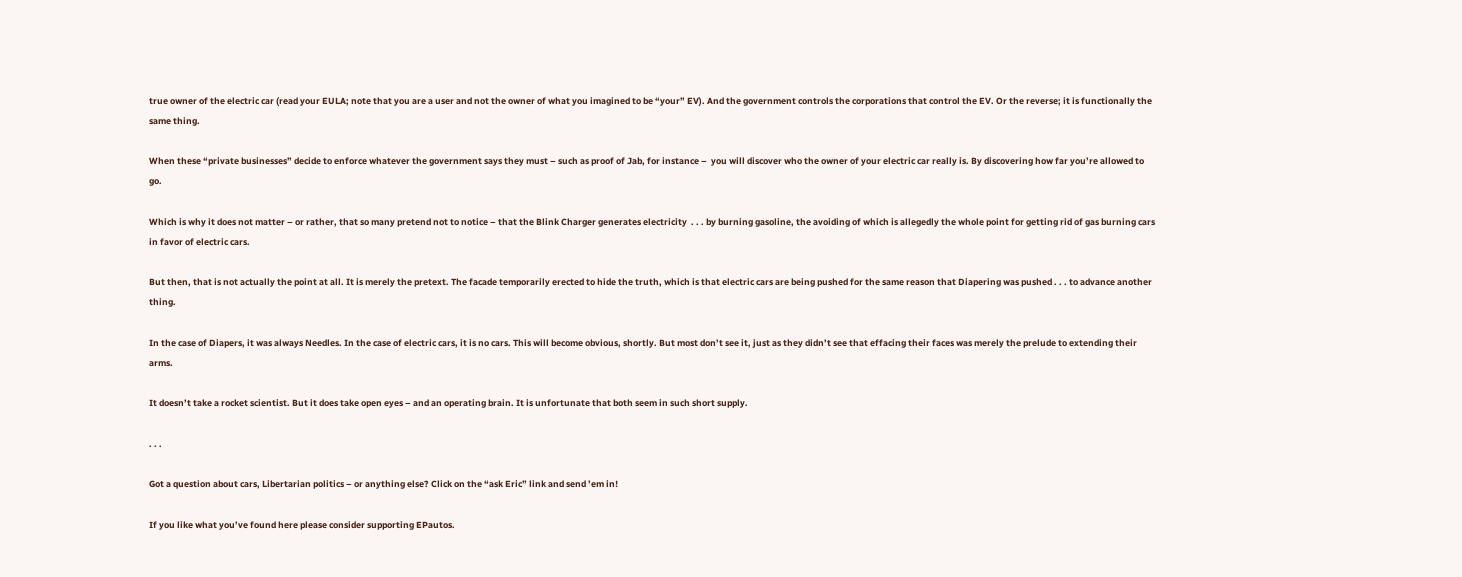true owner of the electric car (read your EULA; note that you are a user and not the owner of what you imagined to be “your” EV). And the government controls the corporations that control the EV. Or the reverse; it is functionally the same thing.

When these “private businesses” decide to enforce whatever the government says they must – such as proof of Jab, for instance –  you will discover who the owner of your electric car really is. By discovering how far you’re allowed to go.

Which is why it does not matter – or rather, that so many pretend not to notice – that the Blink Charger generates electricity  . . . by burning gasoline, the avoiding of which is allegedly the whole point for getting rid of gas burning cars in favor of electric cars.

But then, that is not actually the point at all. It is merely the pretext. The facade temporarily erected to hide the truth, which is that electric cars are being pushed for the same reason that Diapering was pushed . . . to advance another thing.

In the case of Diapers, it was always Needles. In the case of electric cars, it is no cars. This will become obvious, shortly. But most don’t see it, just as they didn’t see that effacing their faces was merely the prelude to extending their arms.

It doesn’t take a rocket scientist. But it does take open eyes – and an operating brain. It is unfortunate that both seem in such short supply.

. . .

Got a question about cars, Libertarian politics – or anything else? Click on the “ask Eric” link and send ’em in!

If you like what you’ve found here please consider supporting EPautos.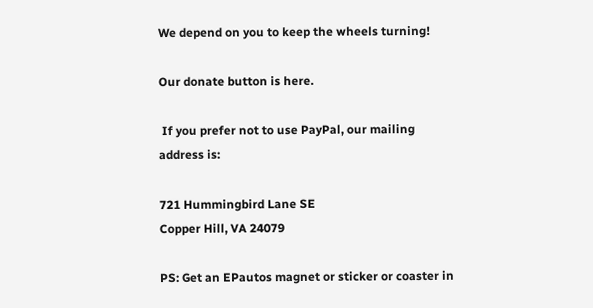We depend on you to keep the wheels turning!

Our donate button is here.

 If you prefer not to use PayPal, our mailing address is:

721 Hummingbird Lane SE
Copper Hill, VA 24079

PS: Get an EPautos magnet or sticker or coaster in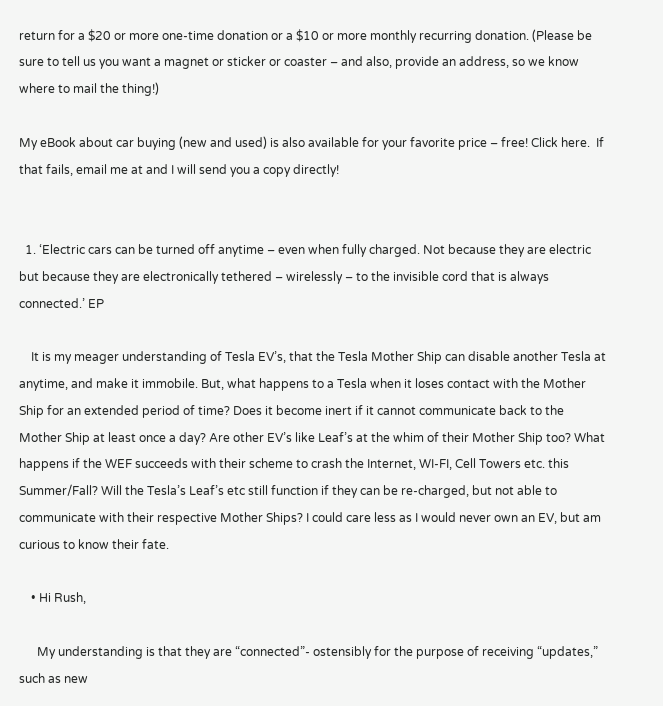return for a $20 or more one-time donation or a $10 or more monthly recurring donation. (Please be sure to tell us you want a magnet or sticker or coaster – and also, provide an address, so we know where to mail the thing!)

My eBook about car buying (new and used) is also available for your favorite price – free! Click here.  If that fails, email me at and I will send you a copy directly!


  1. ‘Electric cars can be turned off anytime – even when fully charged. Not because they are electric but because they are electronically tethered – wirelessly – to the invisible cord that is always connected.’ EP

    It is my meager understanding of Tesla EV’s, that the Tesla Mother Ship can disable another Tesla at anytime, and make it immobile. But, what happens to a Tesla when it loses contact with the Mother Ship for an extended period of time? Does it become inert if it cannot communicate back to the Mother Ship at least once a day? Are other EV’s like Leaf’s at the whim of their Mother Ship too? What happens if the WEF succeeds with their scheme to crash the Internet, WI-FI, Cell Towers etc. this Summer/Fall? Will the Tesla’s Leaf’s etc still function if they can be re-charged, but not able to communicate with their respective Mother Ships? I could care less as I would never own an EV, but am curious to know their fate.

    • Hi Rush,

      My understanding is that they are “connected”- ostensibly for the purpose of receiving “updates,” such as new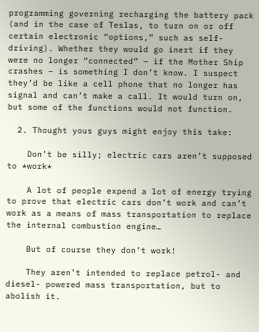programming governing recharging the battery pack (and in the case of Teslas, to turn on or off certain electronic “options,” such as self-driving). Whether they would go inert if they were no longer “connected” – if the Mother Ship crashes – is something I don’t know. I suspect they’d be like a cell phone that no longer has signal and can’t make a call. It would turn on, but some of the functions would not function.

  2. Thought yous guys might enjoy this take:

    Don’t be silly; electric cars aren’t supposed to *work*

    A lot of people expend a lot of energy trying to prove that electric cars don’t work and can’t work as a means of mass transportation to replace the internal combustion engine…

    But of course they don’t work!

    They aren’t intended to replace petrol- and diesel- powered mass transportation, but to abolish it.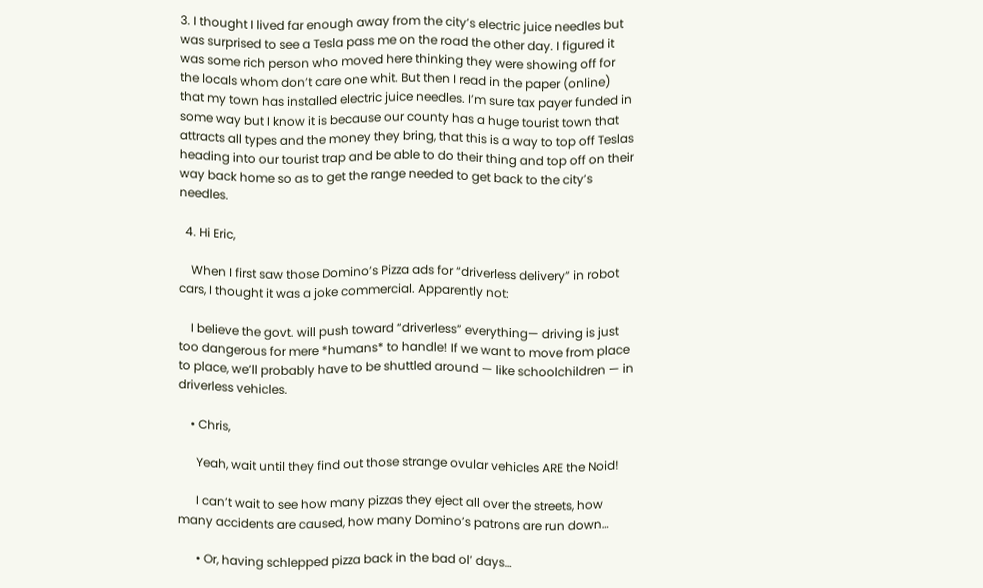3. I thought I lived far enough away from the city’s electric juice needles but was surprised to see a Tesla pass me on the road the other day. I figured it was some rich person who moved here thinking they were showing off for the locals whom don’t care one whit. But then I read in the paper (online) that my town has installed electric juice needles. I’m sure tax payer funded in some way but I know it is because our county has a huge tourist town that attracts all types and the money they bring, that this is a way to top off Teslas heading into our tourist trap and be able to do their thing and top off on their way back home so as to get the range needed to get back to the city’s needles.

  4. Hi Eric,

    When I first saw those Domino’s Pizza ads for “driverless delivery” in robot cars, I thought it was a joke commercial. Apparently not:

    I believe the govt. will push toward “driverless” everything— driving is just too dangerous for mere *humans* to handle! If we want to move from place to place, we’ll probably have to be shuttled around — like schoolchildren — in driverless vehicles.

    • Chris,

      Yeah, wait until they find out those strange ovular vehicles ARE the Noid!

      I can’t wait to see how many pizzas they eject all over the streets, how many accidents are caused, how many Domino’s patrons are run down…

      • Or, having schlepped pizza back in the bad ol’ days…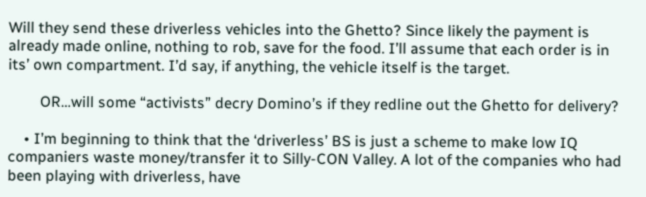Will they send these driverless vehicles into the Ghetto? Since likely the payment is already made online, nothing to rob, save for the food. I’ll assume that each order is in its’ own compartment. I’d say, if anything, the vehicle itself is the target.

        OR…will some “activists” decry Domino’s if they redline out the Ghetto for delivery?

    • I’m beginning to think that the ‘driverless’ BS is just a scheme to make low IQ companiers waste money/transfer it to Silly-CON Valley. A lot of the companies who had been playing with driverless, have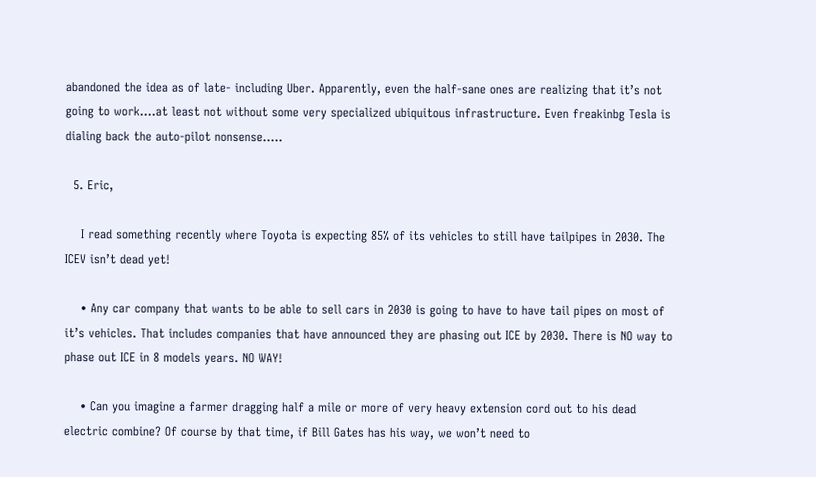abandoned the idea as of late- including Uber. Apparently, even the half-sane ones are realizing that it’s not going to work….at least not without some very specialized ubiquitous infrastructure. Even freakinbg Tesla is dialing back the auto-pilot nonsense…..

  5. Eric,

    I read something recently where Toyota is expecting 85% of its vehicles to still have tailpipes in 2030. The ICEV isn’t dead yet!

    • Any car company that wants to be able to sell cars in 2030 is going to have to have tail pipes on most of it’s vehicles. That includes companies that have announced they are phasing out ICE by 2030. There is NO way to phase out ICE in 8 models years. NO WAY!

    • Can you imagine a farmer dragging half a mile or more of very heavy extension cord out to his dead electric combine? Of course by that time, if Bill Gates has his way, we won’t need to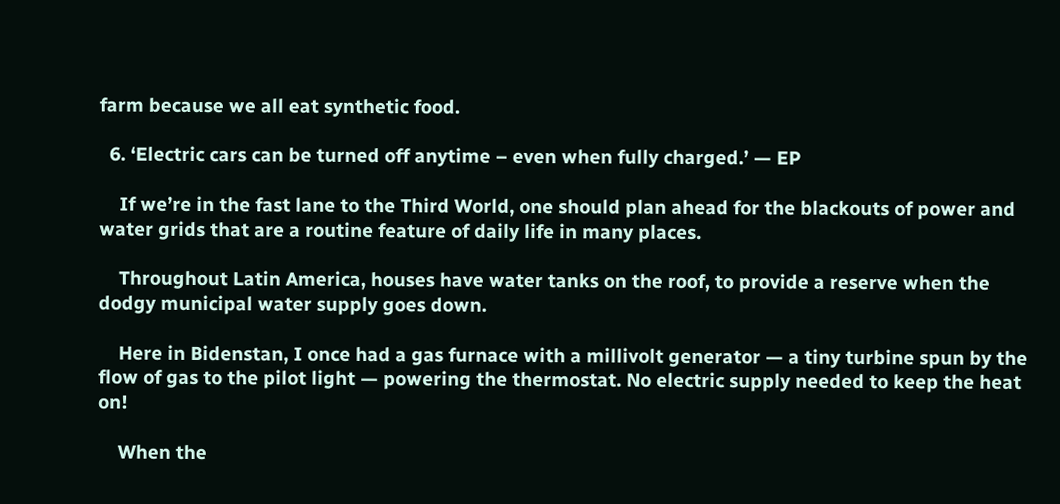farm because we all eat synthetic food.

  6. ‘Electric cars can be turned off anytime – even when fully charged.’ — EP

    If we’re in the fast lane to the Third World, one should plan ahead for the blackouts of power and water grids that are a routine feature of daily life in many places.

    Throughout Latin America, houses have water tanks on the roof, to provide a reserve when the dodgy municipal water supply goes down.

    Here in Bidenstan, I once had a gas furnace with a millivolt generator — a tiny turbine spun by the flow of gas to the pilot light — powering the thermostat. No electric supply needed to keep the heat on!

    When the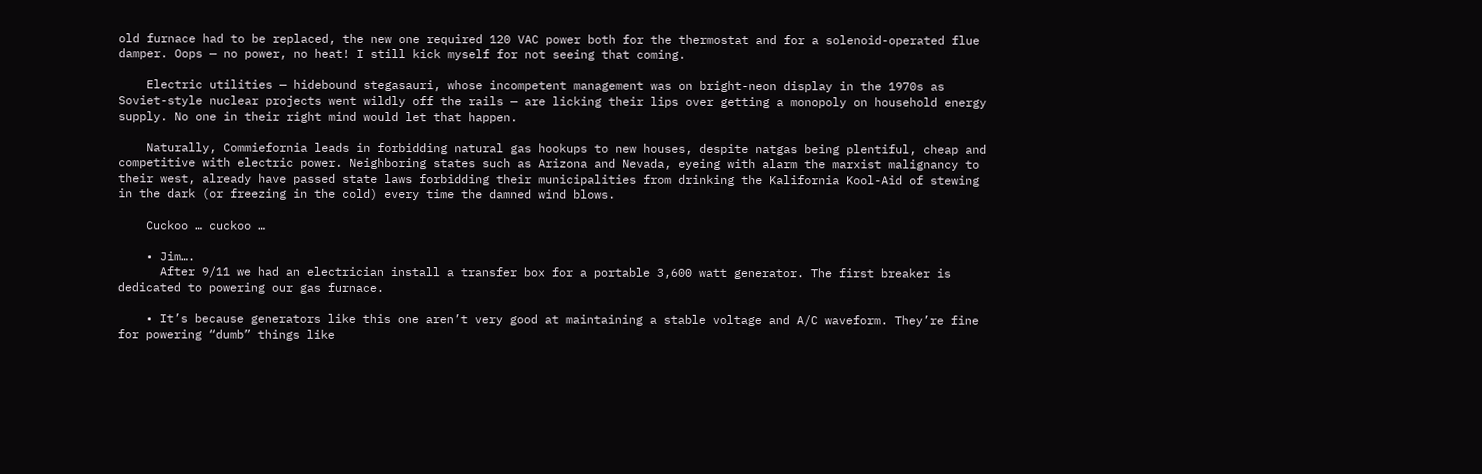old furnace had to be replaced, the new one required 120 VAC power both for the thermostat and for a solenoid-operated flue damper. Oops — no power, no heat! I still kick myself for not seeing that coming.

    Electric utilities — hidebound stegasauri, whose incompetent management was on bright-neon display in the 1970s as Soviet-style nuclear projects went wildly off the rails — are licking their lips over getting a monopoly on household energy supply. No one in their right mind would let that happen.

    Naturally, Commiefornia leads in forbidding natural gas hookups to new houses, despite natgas being plentiful, cheap and competitive with electric power. Neighboring states such as Arizona and Nevada, eyeing with alarm the marxist malignancy to their west, already have passed state laws forbidding their municipalities from drinking the Kalifornia Kool-Aid of stewing in the dark (or freezing in the cold) every time the damned wind blows.

    Cuckoo … cuckoo …

    • Jim….
      After 9/11 we had an electrician install a transfer box for a portable 3,600 watt generator. The first breaker is dedicated to powering our gas furnace.

    • It’s because generators like this one aren’t very good at maintaining a stable voltage and A/C waveform. They’re fine for powering “dumb” things like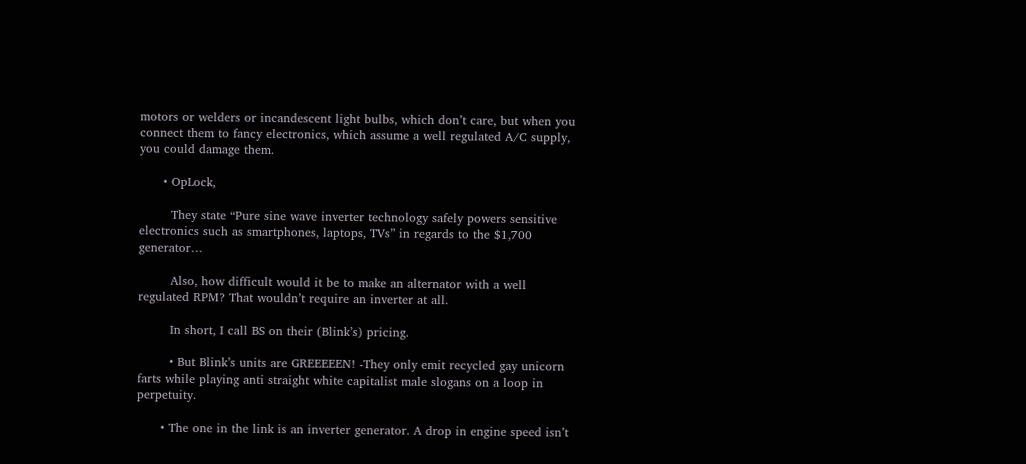motors or welders or incandescent light bulbs, which don’t care, but when you connect them to fancy electronics, which assume a well regulated A/C supply, you could damage them.

      • OpLock,

        They state “Pure sine wave inverter technology safely powers sensitive electronics such as smartphones, laptops, TVs” in regards to the $1,700 generator…

        Also, how difficult would it be to make an alternator with a well regulated RPM? That wouldn’t require an inverter at all.

        In short, I call BS on their (Blink’s) pricing.

        • But Blink’s units are GREEEEEN! -They only emit recycled gay unicorn farts while playing anti straight white capitalist male slogans on a loop in perpetuity.

      • The one in the link is an inverter generator. A drop in engine speed isn’t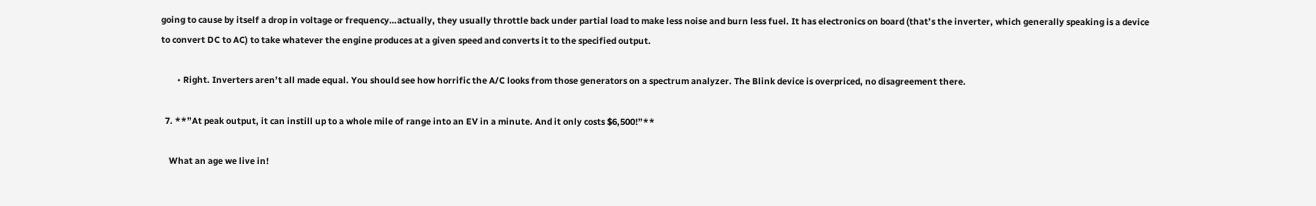going to cause by itself a drop in voltage or frequency…actually, they usually throttle back under partial load to make less noise and burn less fuel. It has electronics on board (that’s the inverter, which generally speaking is a device to convert DC to AC) to take whatever the engine produces at a given speed and converts it to the specified output.

        • Right. Inverters aren’t all made equal. You should see how horrific the A/C looks from those generators on a spectrum analyzer. The Blink device is overpriced, no disagreement there.

  7. **”At peak output, it can instill up to a whole mile of range into an EV in a minute. And it only costs $6,500!”**

    What an age we live in!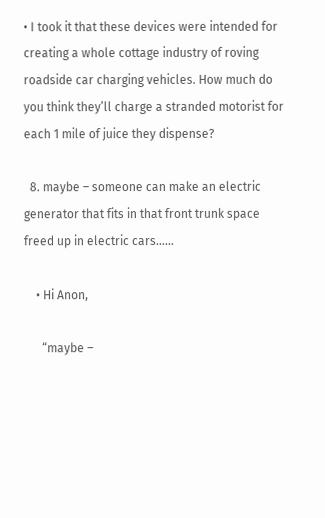• I took it that these devices were intended for creating a whole cottage industry of roving roadside car charging vehicles. How much do you think they’ll charge a stranded motorist for each 1 mile of juice they dispense?

  8. maybe – someone can make an electric generator that fits in that front trunk space freed up in electric cars……

    • Hi Anon,

      “maybe –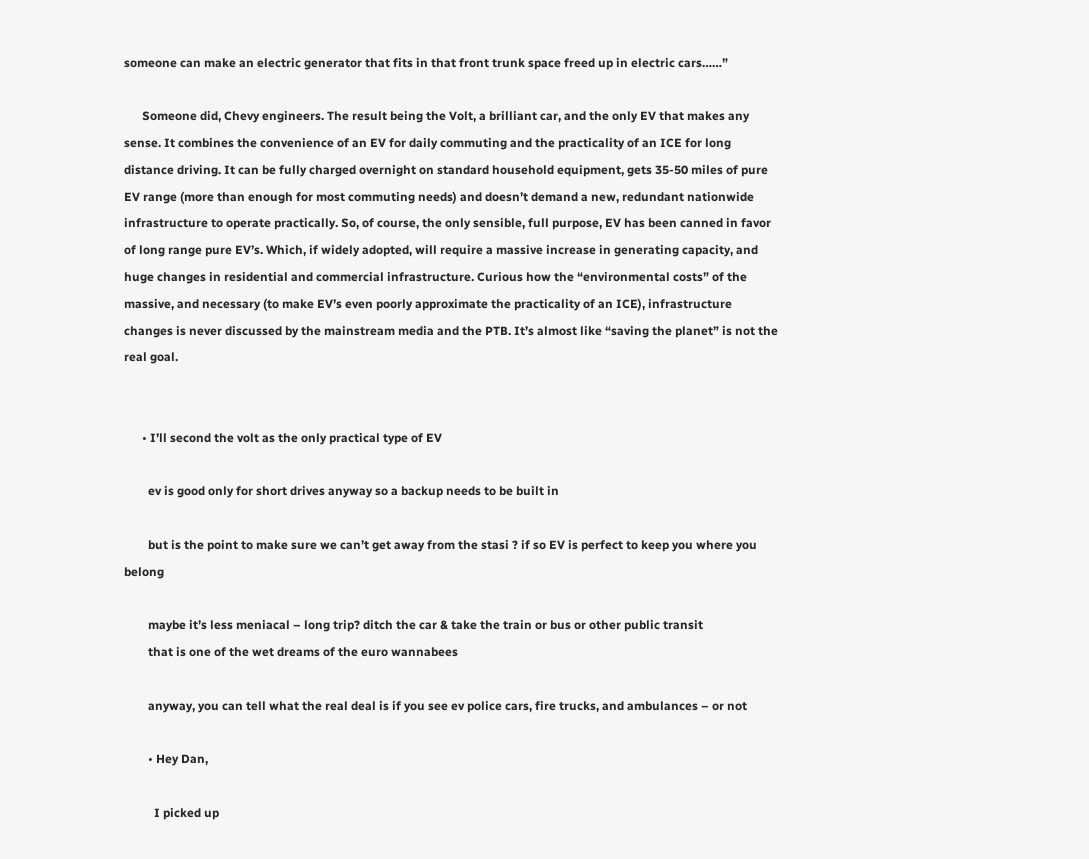someone can make an electric generator that fits in that front trunk space freed up in electric cars……”

      Someone did, Chevy engineers. The result being the Volt, a brilliant car, and the only EV that makes any sense. It combines the convenience of an EV for daily commuting and the practicality of an ICE for long distance driving. It can be fully charged overnight on standard household equipment, gets 35-50 miles of pure EV range (more than enough for most commuting needs) and doesn’t demand a new, redundant nationwide infrastructure to operate practically. So, of course, the only sensible, full purpose, EV has been canned in favor of long range pure EV’s. Which, if widely adopted, will require a massive increase in generating capacity, and huge changes in residential and commercial infrastructure. Curious how the “environmental costs” of the massive, and necessary (to make EV’s even poorly approximate the practicality of an ICE), infrastructure changes is never discussed by the mainstream media and the PTB. It’s almost like “saving the planet” is not the real goal.


      • I’ll second the volt as the only practical type of EV

        ev is good only for short drives anyway so a backup needs to be built in

        but is the point to make sure we can’t get away from the stasi ? if so EV is perfect to keep you where you belong

        maybe it’s less meniacal – long trip? ditch the car & take the train or bus or other public transit
        that is one of the wet dreams of the euro wannabees

        anyway, you can tell what the real deal is if you see ev police cars, fire trucks, and ambulances – or not

        • Hey Dan,

          I picked up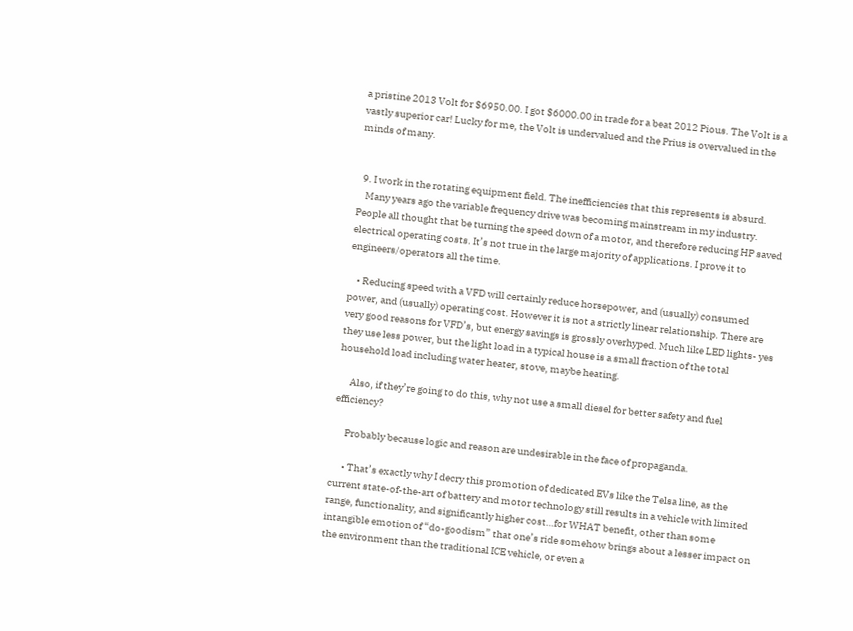a pristine 2013 Volt for $6950.00. I got $6000.00 in trade for a beat 2012 Pious. The Volt is a vastly superior car! Lucky for me, the Volt is undervalued and the Prius is overvalued in the minds of many.


  9. I work in the rotating equipment field. The inefficiencies that this represents is absurd.
    Many years ago the variable frequency drive was becoming mainstream in my industry. People all thought that be turning the speed down of a motor, and therefore reducing HP saved electrical operating costs. It’s not true in the large majority of applications. I prove it to engineers/operators all the time.

    • Reducing speed with a VFD will certainly reduce horsepower, and (usually) consumed power, and (usually) operating cost. However it is not a strictly linear relationship. There are very good reasons for VFD’s, but energy savings is grossly overhyped. Much like LED lights- yes they use less power, but the light load in a typical house is a small fraction of the total household load including water heater, stove, maybe heating.

      Also, if they’re going to do this, why not use a small diesel for better safety and fuel efficiency?

      Probably because logic and reason are undesirable in the face of propaganda.

      • That’s exactly why I decry this promotion of dedicated EVs like the Telsa line, as the current state-of-the-art of battery and motor technology still results in a vehicle with limited range, functionality, and significantly higher cost…for WHAT benefit, other than some intangible emotion of “do-goodism” that one’s ride somehow brings about a lesser impact on the environment than the traditional ICE vehicle, or even a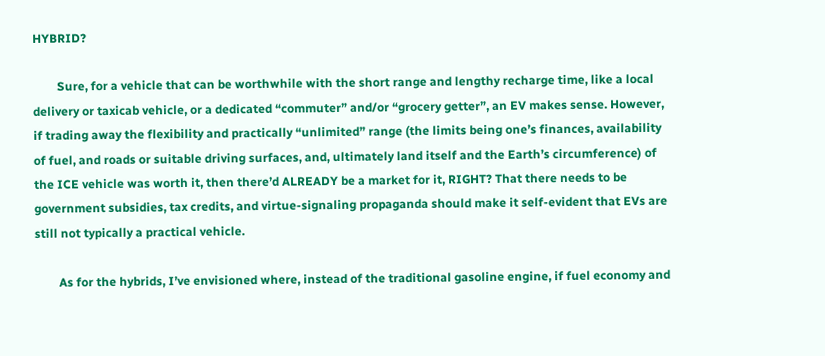HYBRID?

        Sure, for a vehicle that can be worthwhile with the short range and lengthy recharge time, like a local delivery or taxicab vehicle, or a dedicated “commuter” and/or “grocery getter”, an EV makes sense. However, if trading away the flexibility and practically “unlimited” range (the limits being one’s finances, availability of fuel, and roads or suitable driving surfaces, and, ultimately land itself and the Earth’s circumference) of the ICE vehicle was worth it, then there’d ALREADY be a market for it, RIGHT? That there needs to be government subsidies, tax credits, and virtue-signaling propaganda should make it self-evident that EVs are still not typically a practical vehicle.

        As for the hybrids, I’ve envisioned where, instead of the traditional gasoline engine, if fuel economy and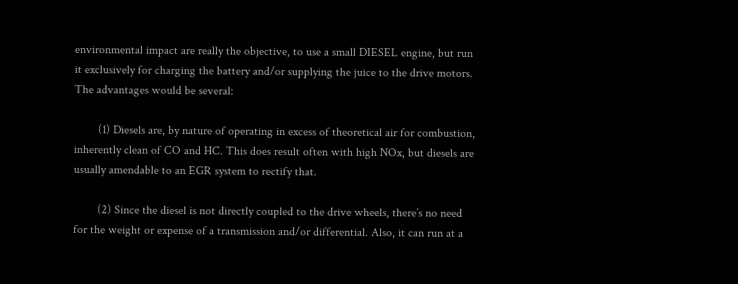environmental impact are really the objective, to use a small DIESEL engine, but run it exclusively for charging the battery and/or supplying the juice to the drive motors. The advantages would be several:

        (1) Diesels are, by nature of operating in excess of theoretical air for combustion, inherently clean of CO and HC. This does result often with high NOx, but diesels are usually amendable to an EGR system to rectify that.

        (2) Since the diesel is not directly coupled to the drive wheels, there’s no need for the weight or expense of a transmission and/or differential. Also, it can run at a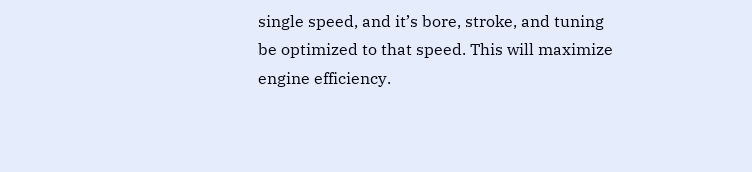single speed, and it’s bore, stroke, and tuning be optimized to that speed. This will maximize engine efficiency.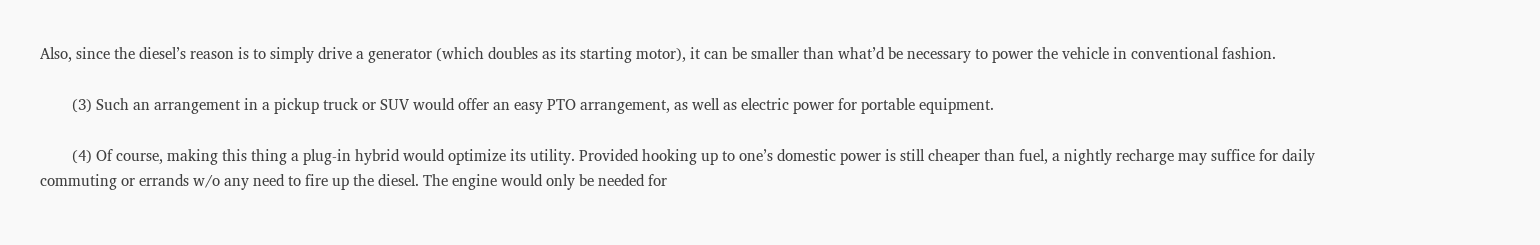Also, since the diesel’s reason is to simply drive a generator (which doubles as its starting motor), it can be smaller than what’d be necessary to power the vehicle in conventional fashion.

        (3) Such an arrangement in a pickup truck or SUV would offer an easy PTO arrangement, as well as electric power for portable equipment.

        (4) Of course, making this thing a plug-in hybrid would optimize its utility. Provided hooking up to one’s domestic power is still cheaper than fuel, a nightly recharge may suffice for daily commuting or errands w/o any need to fire up the diesel. The engine would only be needed for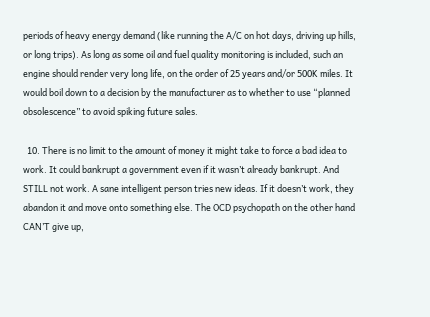periods of heavy energy demand (like running the A/C on hot days, driving up hills, or long trips). As long as some oil and fuel quality monitoring is included, such an engine should render very long life, on the order of 25 years and/or 500K miles. It would boil down to a decision by the manufacturer as to whether to use “planned obsolescence” to avoid spiking future sales.

  10. There is no limit to the amount of money it might take to force a bad idea to work. It could bankrupt a government even if it wasn’t already bankrupt. And STILL not work. A sane intelligent person tries new ideas. If it doesn’t work, they abandon it and move onto something else. The OCD psychopath on the other hand CAN’T give up,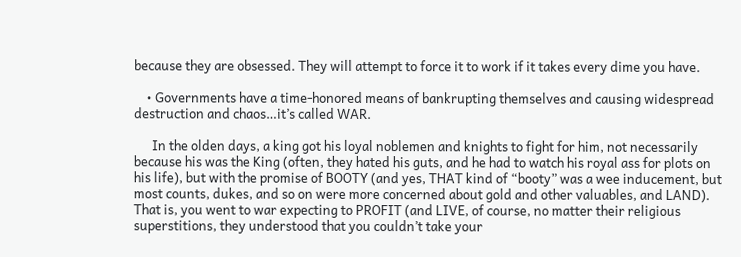because they are obsessed. They will attempt to force it to work if it takes every dime you have.

    • Governments have a time-honored means of bankrupting themselves and causing widespread destruction and chaos…it’s called WAR.

      In the olden days, a king got his loyal noblemen and knights to fight for him, not necessarily because his was the King (often, they hated his guts, and he had to watch his royal ass for plots on his life), but with the promise of BOOTY (and yes, THAT kind of “booty” was a wee inducement, but most counts, dukes, and so on were more concerned about gold and other valuables, and LAND). That is, you went to war expecting to PROFIT (and LIVE, of course, no matter their religious superstitions, they understood that you couldn’t take your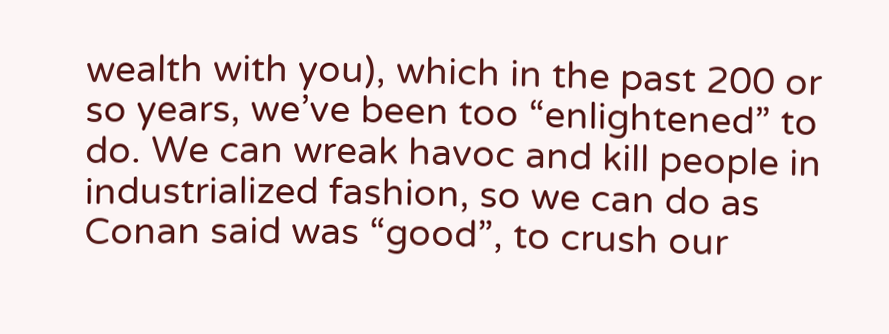wealth with you), which in the past 200 or so years, we’ve been too “enlightened” to do. We can wreak havoc and kill people in industrialized fashion, so we can do as Conan said was “good”, to crush our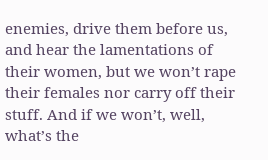enemies, drive them before us, and hear the lamentations of their women, but we won’t rape their females nor carry off their stuff. And if we won’t, well, what’s the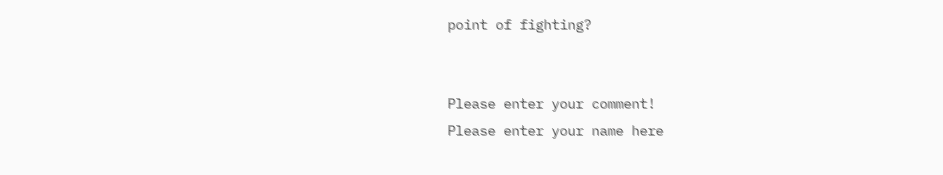point of fighting?


Please enter your comment!
Please enter your name here